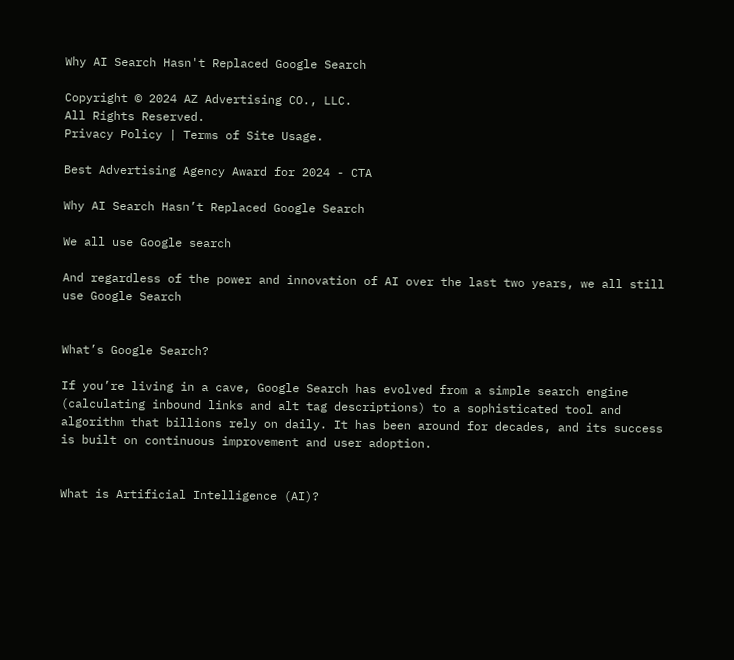Why AI Search Hasn't Replaced Google Search

Copyright © 2024 AZ Advertising CO., LLC.
All Rights Reserved.
Privacy Policy | Terms of Site Usage.

Best Advertising Agency Award for 2024 - CTA

Why AI Search Hasn’t Replaced Google Search

We all use Google search

And regardless of the power and innovation of AI over the last two years, we all still use Google Search


What’s Google Search?

If you’re living in a cave, Google Search has evolved from a simple search engine (calculating inbound links and alt tag descriptions) to a sophisticated tool and algorithm that billions rely on daily. It has been around for decades, and its success is built on continuous improvement and user adoption.


What is Artificial Intelligence (AI)?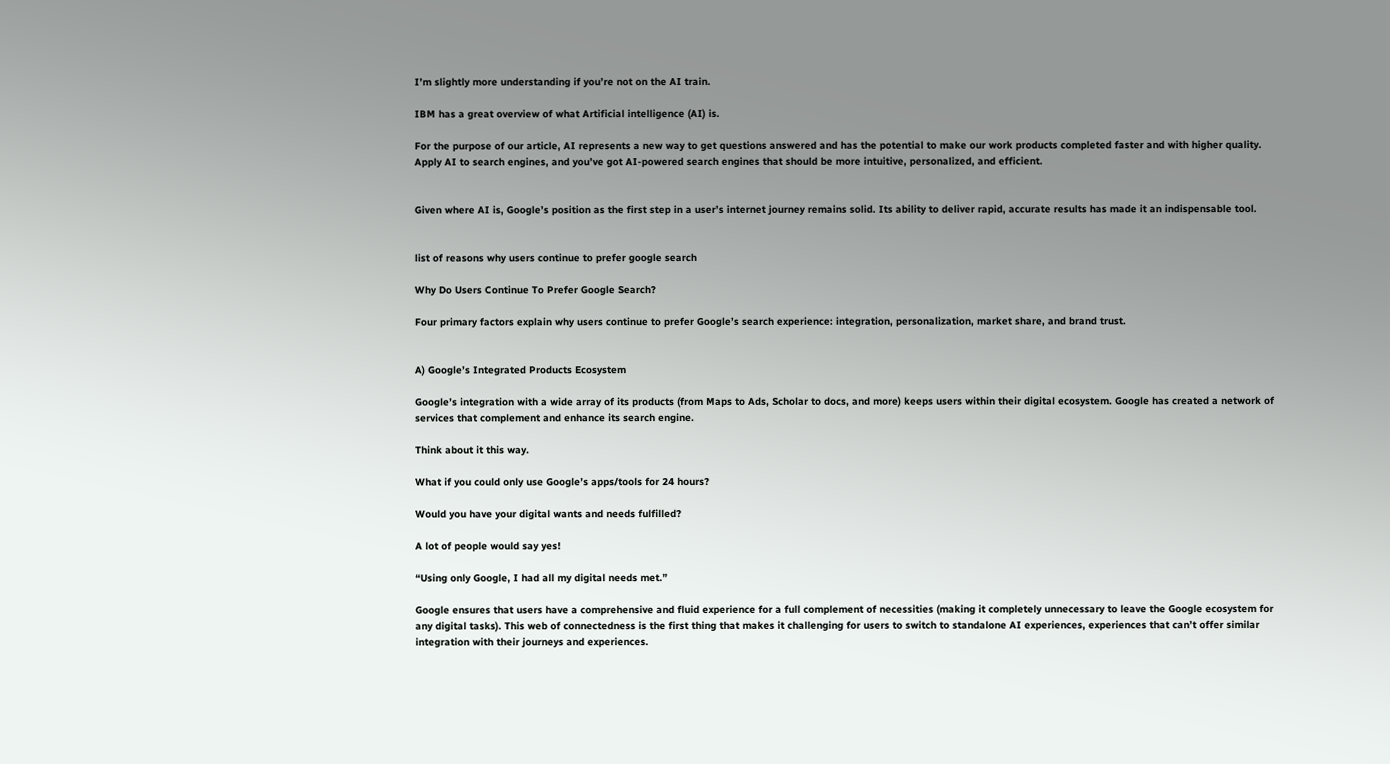I’m slightly more understanding if you’re not on the AI train.

IBM has a great overview of what Artificial intelligence (AI) is.

For the purpose of our article, AI represents a new way to get questions answered and has the potential to make our work products completed faster and with higher quality. Apply AI to search engines, and you’ve got AI-powered search engines that should be more intuitive, personalized, and efficient.


Given where AI is, Google’s position as the first step in a user’s internet journey remains solid. Its ability to deliver rapid, accurate results has made it an indispensable tool.


list of reasons why users continue to prefer google search

Why Do Users Continue To Prefer Google Search?

Four primary factors explain why users continue to prefer Google’s search experience: integration, personalization, market share, and brand trust.


A) Google’s Integrated Products Ecosystem

Google’s integration with a wide array of its products (from Maps to Ads, Scholar to docs, and more) keeps users within their digital ecosystem. Google has created a network of services that complement and enhance its search engine.

Think about it this way.

What if you could only use Google’s apps/tools for 24 hours?

Would you have your digital wants and needs fulfilled?

A lot of people would say yes!

“Using only Google, I had all my digital needs met.”

Google ensures that users have a comprehensive and fluid experience for a full complement of necessities (making it completely unnecessary to leave the Google ecosystem for any digital tasks). This web of connectedness is the first thing that makes it challenging for users to switch to standalone AI experiences, experiences that can’t offer similar integration with their journeys and experiences.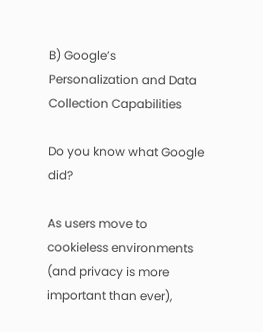B) Google’s Personalization and Data Collection Capabilities

Do you know what Google did?

As users move to cookieless environments (and privacy is more important than ever),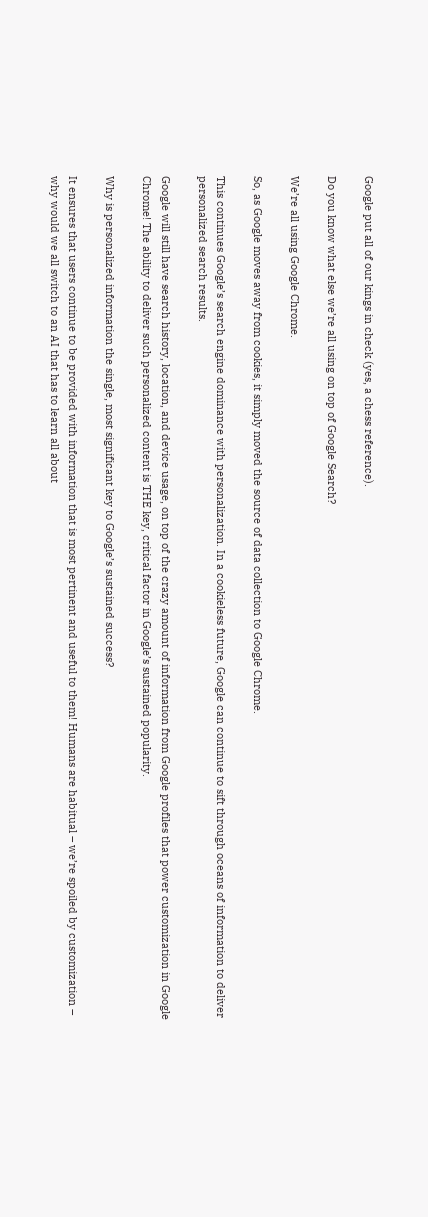Google put all of our kings in check (yes, a chess reference).

Do you know what else we’re all using on top of Google Search?

We’re all using Google Chrome.

So, as Google moves away from cookies, it simply moved the source of data collection to Google Chrome.

This continues Google’s search engine dominance with personalization. In a cookieless future, Google can continue to sift through oceans of information to deliver personalized search results.

Google will still have search history, location, and device usage, on top of the crazy amount of information from Google profiles that power customization in Google Chrome! The ability to deliver such personalized content is THE key, critical factor in Google’s sustained popularity.

Why is personalized information the single, most significant key to Google’s sustained success?

It ensures that users continue to be provided with information that is most pertinent and useful to them! Humans are habitual – we’re spoiled by customization – why would we all switch to an AI that has to learn all about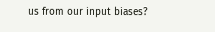us from our input biases?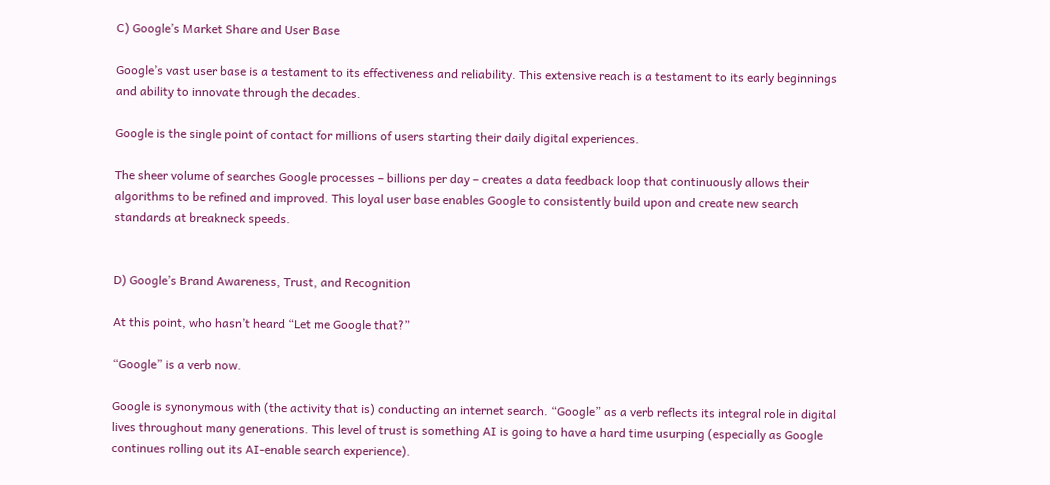C) Google’s Market Share and User Base

Google’s vast user base is a testament to its effectiveness and reliability. This extensive reach is a testament to its early beginnings and ability to innovate through the decades.

Google is the single point of contact for millions of users starting their daily digital experiences.

The sheer volume of searches Google processes – billions per day – creates a data feedback loop that continuously allows their algorithms to be refined and improved. This loyal user base enables Google to consistently build upon and create new search standards at breakneck speeds.


D) Google’s Brand Awareness, Trust, and Recognition

At this point, who hasn’t heard “Let me Google that?”

“Google” is a verb now.

Google is synonymous with (the activity that is) conducting an internet search. “Google” as a verb reflects its integral role in digital lives throughout many generations. This level of trust is something AI is going to have a hard time usurping (especially as Google continues rolling out its AI-enable search experience).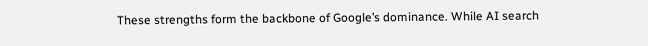These strengths form the backbone of Google’s dominance. While AI search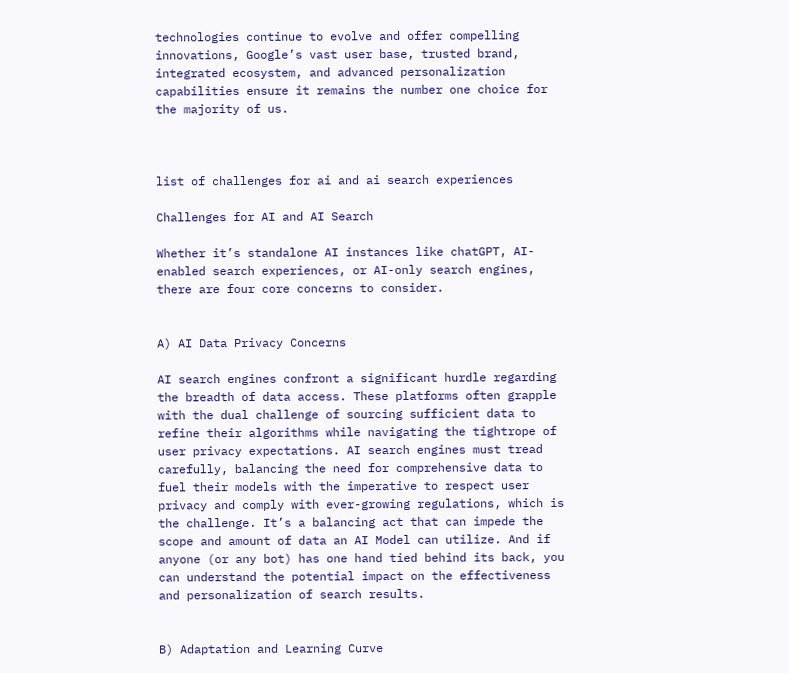technologies continue to evolve and offer compelling innovations, Google’s vast user base, trusted brand, integrated ecosystem, and advanced personalization capabilities ensure it remains the number one choice for the majority of us.



list of challenges for ai and ai search experiences

Challenges for AI and AI Search

Whether it’s standalone AI instances like chatGPT, AI-enabled search experiences, or AI-only search engines, there are four core concerns to consider.


A) AI Data Privacy Concerns

AI search engines confront a significant hurdle regarding the breadth of data access. These platforms often grapple with the dual challenge of sourcing sufficient data to refine their algorithms while navigating the tightrope of user privacy expectations. AI search engines must tread carefully, balancing the need for comprehensive data to fuel their models with the imperative to respect user privacy and comply with ever-growing regulations, which is the challenge. It’s a balancing act that can impede the scope and amount of data an AI Model can utilize. And if anyone (or any bot) has one hand tied behind its back, you can understand the potential impact on the effectiveness and personalization of search results.


B) Adaptation and Learning Curve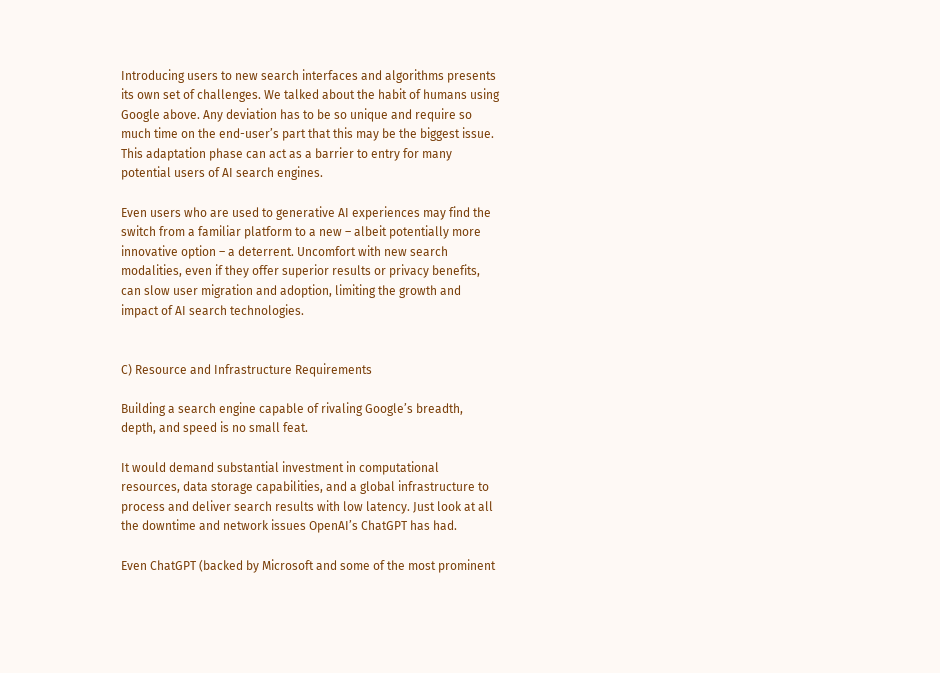Introducing users to new search interfaces and algorithms presents its own set of challenges. We talked about the habit of humans using Google above. Any deviation has to be so unique and require so much time on the end-user’s part that this may be the biggest issue. This adaptation phase can act as a barrier to entry for many potential users of AI search engines.

Even users who are used to generative AI experiences may find the switch from a familiar platform to a new – albeit potentially more innovative option – a deterrent. Uncomfort with new search modalities, even if they offer superior results or privacy benefits, can slow user migration and adoption, limiting the growth and impact of AI search technologies.


C) Resource and Infrastructure Requirements

Building a search engine capable of rivaling Google’s breadth, depth, and speed is no small feat.

It would demand substantial investment in computational resources, data storage capabilities, and a global infrastructure to process and deliver search results with low latency. Just look at all the downtime and network issues OpenAI’s ChatGPT has had.

Even ChatGPT (backed by Microsoft and some of the most prominent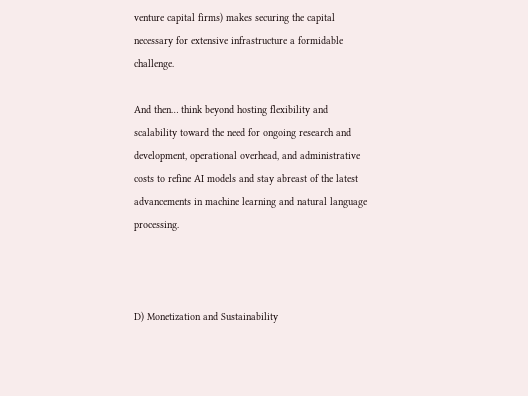venture capital firms) makes securing the capital necessary for extensive infrastructure a formidable challenge.

And then… think beyond hosting flexibility and scalability toward the need for ongoing research and development, operational overhead, and administrative costs to refine AI models and stay abreast of the latest advancements in machine learning and natural language processing.



D) Monetization and Sustainability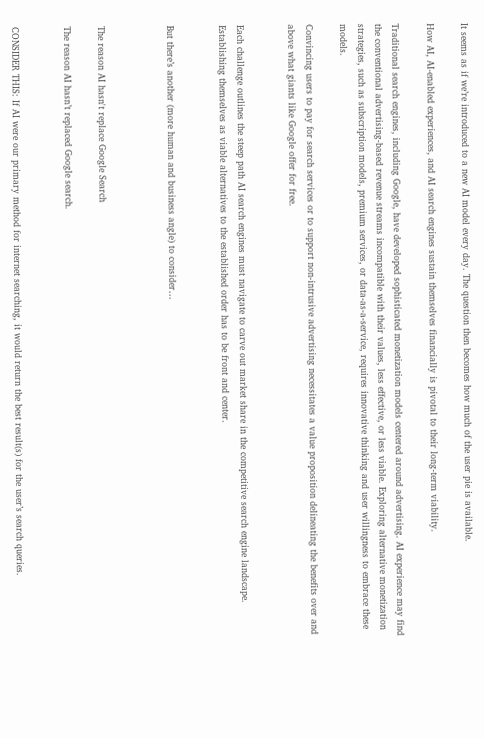It seems as if we’re introduced to a new AI model every day. The question then becomes how much of the user pie is available.

How AI, AI-enabled experiences, and AI search engines sustain themselves financially is pivotal to their long-term viability.

Traditional search engines, including Google, have developed sophisticated monetization models centered around advertising. AI experience may find the conventional advertising-based revenue streams incompatible with their values, less effective, or less viable. Exploring alternative monetization strategies, such as subscription models, premium services, or data-as-a-service, requires innovative thinking and user willingness to embrace these models.

Convincing users to pay for search services or to support non-intrusive advertising necessitates a value proposition delineating the benefits over and above what giants like Google offer for free.


Each challenge outlines the steep path AI search engines must navigate to carve out market share in the competitive search engine landscape. Establishing themselves as viable alternatives to the established order has to be front and center.


But there’s another (more human and business angle) to consider…



The reason AI hasn't replace Google Search

The reason AI hasn’t replaced Google search.


CONSIDER THIS: If AI were our primary method for internet searching, it would return the best result(s) for the user’s search queries.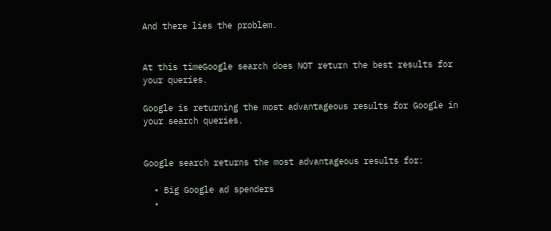And there lies the problem.


At this timeGoogle search does NOT return the best results for your queries.

Google is returning the most advantageous results for Google in your search queries.


Google search returns the most advantageous results for:

  • Big Google ad spenders
  •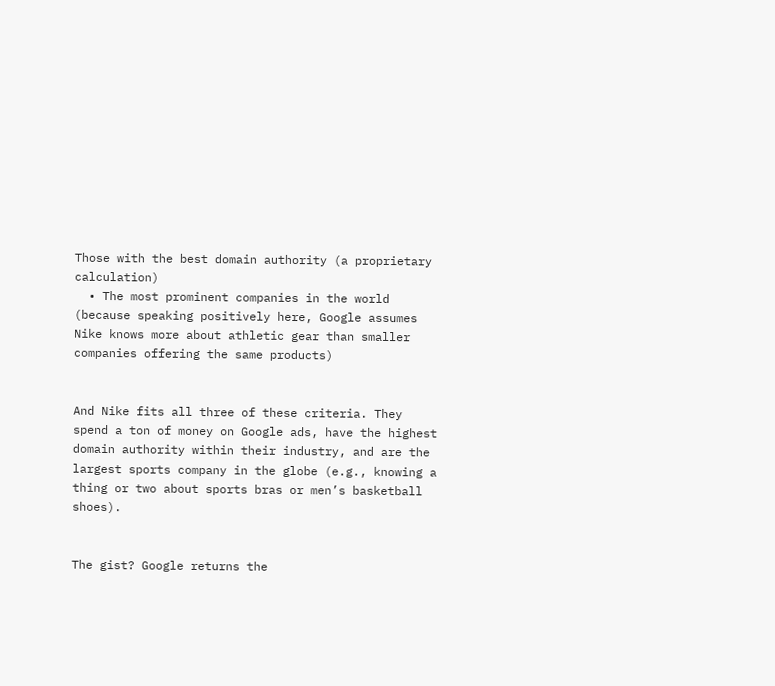Those with the best domain authority (a proprietary calculation)
  • The most prominent companies in the world (because speaking positively here, Google assumes Nike knows more about athletic gear than smaller companies offering the same products)


And Nike fits all three of these criteria. They spend a ton of money on Google ads, have the highest domain authority within their industry, and are the largest sports company in the globe (e.g., knowing a thing or two about sports bras or men’s basketball shoes).


The gist? Google returns the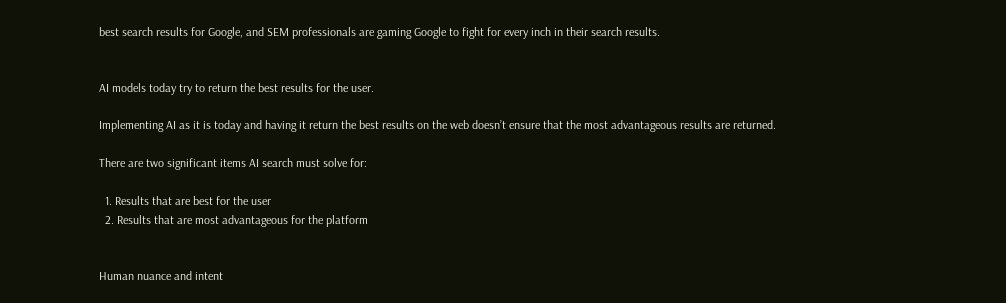best search results for Google, and SEM professionals are gaming Google to fight for every inch in their search results.


AI models today try to return the best results for the user.

Implementing AI as it is today and having it return the best results on the web doesn’t ensure that the most advantageous results are returned.

There are two significant items AI search must solve for:

  1. Results that are best for the user
  2. Results that are most advantageous for the platform


Human nuance and intent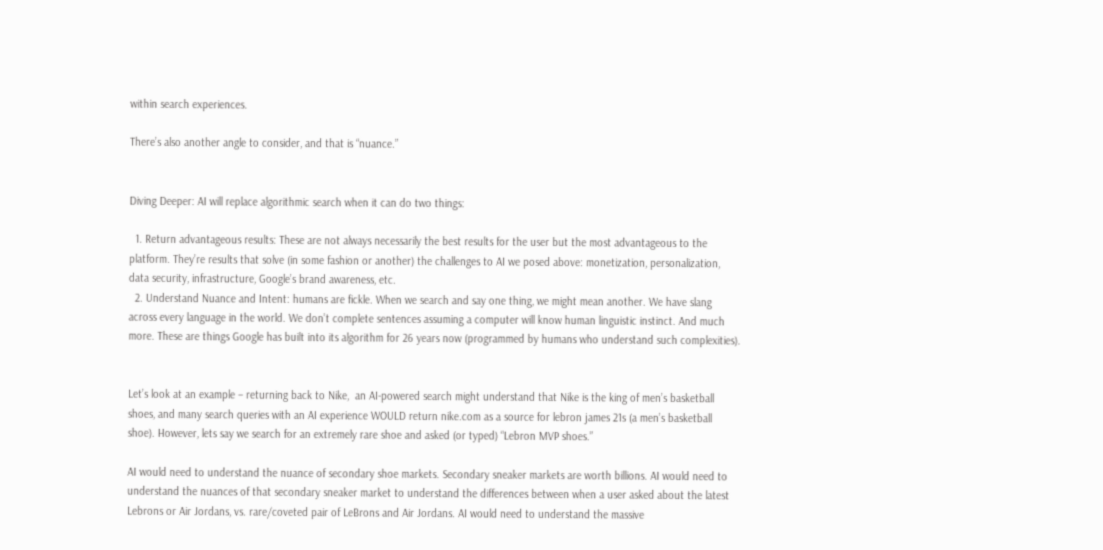within search experiences.

There’s also another angle to consider, and that is “nuance.”


Diving Deeper: AI will replace algorithmic search when it can do two things:

  1. Return advantageous results: These are not always necessarily the best results for the user but the most advantageous to the platform. They’re results that solve (in some fashion or another) the challenges to AI we posed above: monetization, personalization, data security, infrastructure, Google’s brand awareness, etc.
  2. Understand Nuance and Intent: humans are fickle. When we search and say one thing, we might mean another. We have slang across every language in the world. We don’t complete sentences assuming a computer will know human linguistic instinct. And much more. These are things Google has built into its algorithm for 26 years now (programmed by humans who understand such complexities).


Let’s look at an example – returning back to Nike,  an AI-powered search might understand that Nike is the king of men’s basketball shoes, and many search queries with an AI experience WOULD return nike.com as a source for lebron james 21s (a men’s basketball shoe). However, lets say we search for an extremely rare shoe and asked (or typed) “Lebron MVP shoes.”

AI would need to understand the nuance of secondary shoe markets. Secondary sneaker markets are worth billions. AI would need to understand the nuances of that secondary sneaker market to understand the differences between when a user asked about the latest Lebrons or Air Jordans, vs. rare/coveted pair of LeBrons and Air Jordans. AI would need to understand the massive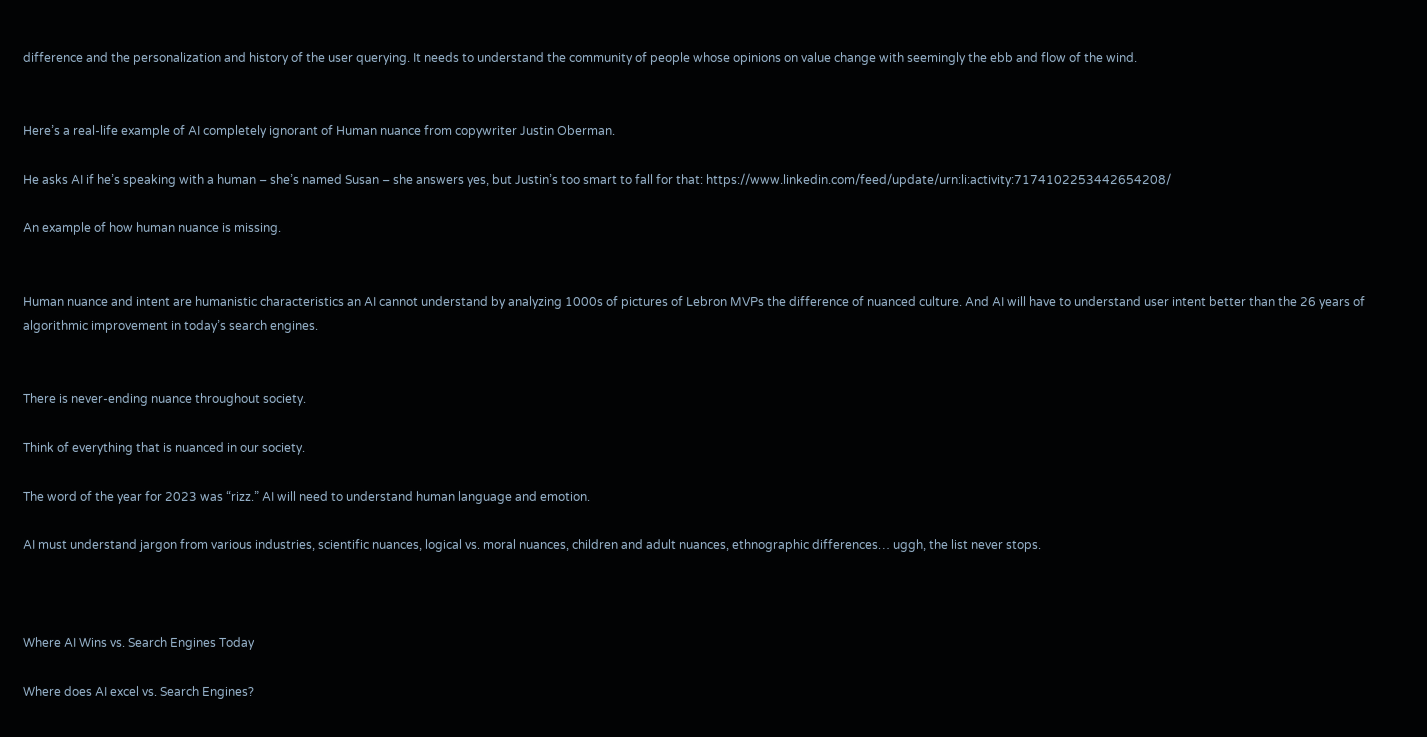difference and the personalization and history of the user querying. It needs to understand the community of people whose opinions on value change with seemingly the ebb and flow of the wind.


Here’s a real-life example of AI completely ignorant of Human nuance from copywriter Justin Oberman.

He asks AI if he’s speaking with a human – she’s named Susan – she answers yes, but Justin’s too smart to fall for that: https://www.linkedin.com/feed/update/urn:li:activity:7174102253442654208/

An example of how human nuance is missing.


Human nuance and intent are humanistic characteristics an AI cannot understand by analyzing 1000s of pictures of Lebron MVPs the difference of nuanced culture. And AI will have to understand user intent better than the 26 years of algorithmic improvement in today’s search engines.


There is never-ending nuance throughout society.

Think of everything that is nuanced in our society.

The word of the year for 2023 was “rizz.” AI will need to understand human language and emotion.

AI must understand jargon from various industries, scientific nuances, logical vs. moral nuances, children and adult nuances, ethnographic differences… uggh, the list never stops.



Where AI Wins vs. Search Engines Today

Where does AI excel vs. Search Engines?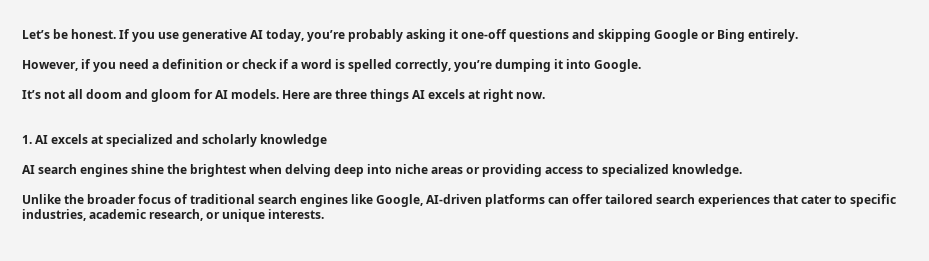Let’s be honest. If you use generative AI today, you’re probably asking it one-off questions and skipping Google or Bing entirely.

However, if you need a definition or check if a word is spelled correctly, you’re dumping it into Google.

It’s not all doom and gloom for AI models. Here are three things AI excels at right now.


1. AI excels at specialized and scholarly knowledge

AI search engines shine the brightest when delving deep into niche areas or providing access to specialized knowledge.

Unlike the broader focus of traditional search engines like Google, AI-driven platforms can offer tailored search experiences that cater to specific industries, academic research, or unique interests.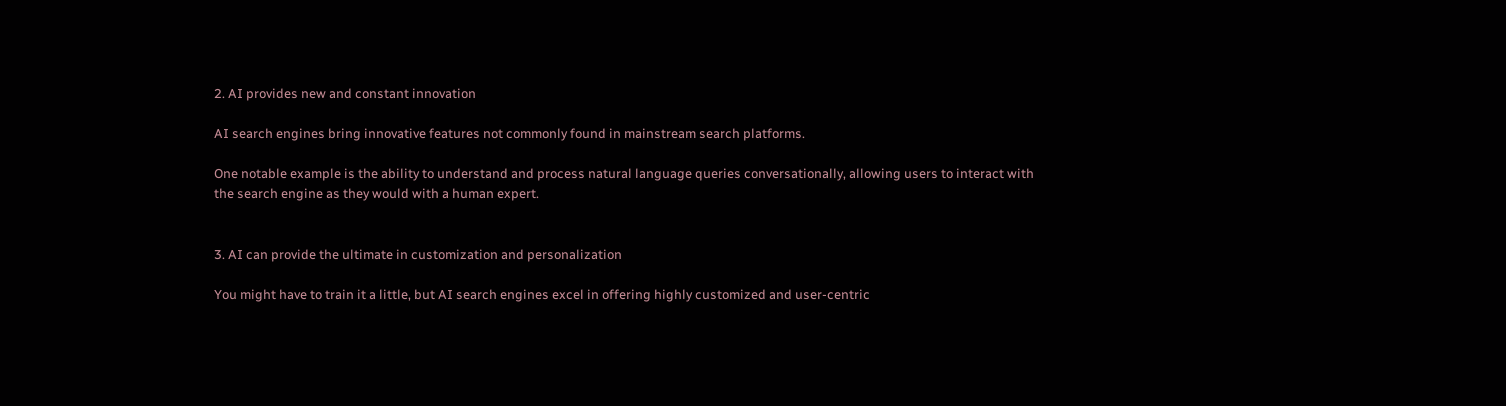2. AI provides new and constant innovation

AI search engines bring innovative features not commonly found in mainstream search platforms.

One notable example is the ability to understand and process natural language queries conversationally, allowing users to interact with the search engine as they would with a human expert.


3. AI can provide the ultimate in customization and personalization

You might have to train it a little, but AI search engines excel in offering highly customized and user-centric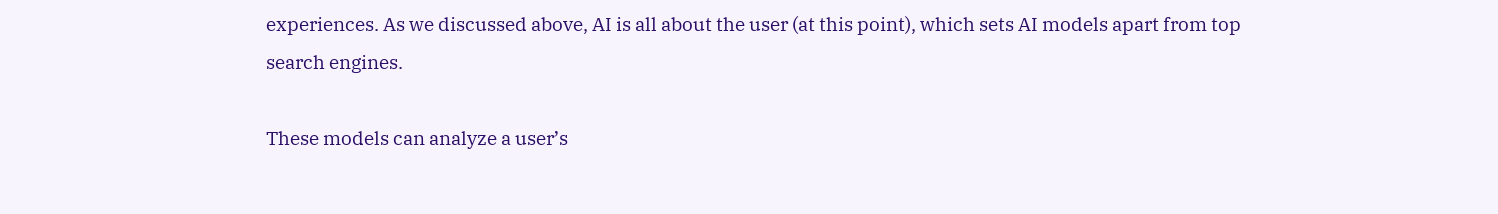experiences. As we discussed above, AI is all about the user (at this point), which sets AI models apart from top search engines.

These models can analyze a user’s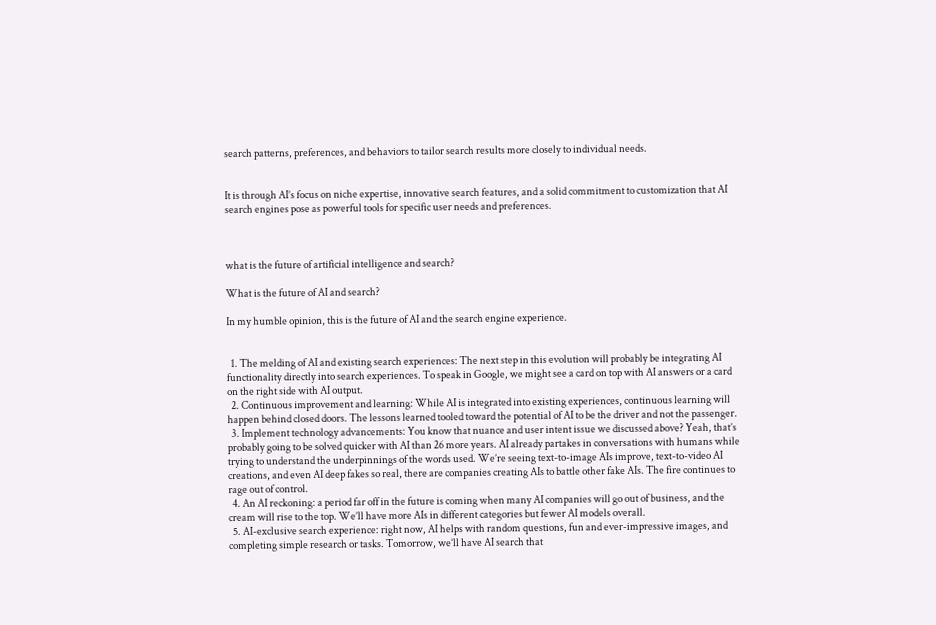search patterns, preferences, and behaviors to tailor search results more closely to individual needs.


It is through AI’s focus on niche expertise, innovative search features, and a solid commitment to customization that AI search engines pose as powerful tools for specific user needs and preferences.



what is the future of artificial intelligence and search?

What is the future of AI and search?

In my humble opinion, this is the future of AI and the search engine experience.


  1. The melding of AI and existing search experiences: The next step in this evolution will probably be integrating AI functionality directly into search experiences. To speak in Google, we might see a card on top with AI answers or a card on the right side with AI output.
  2. Continuous improvement and learning: While AI is integrated into existing experiences, continuous learning will happen behind closed doors. The lessons learned tooled toward the potential of AI to be the driver and not the passenger.
  3. Implement technology advancements: You know that nuance and user intent issue we discussed above? Yeah, that’s probably going to be solved quicker with AI than 26 more years. AI already partakes in conversations with humans while trying to understand the underpinnings of the words used. We’re seeing text-to-image AIs improve, text-to-video AI creations, and even AI deep fakes so real, there are companies creating AIs to battle other fake AIs. The fire continues to rage out of control.
  4. An AI reckoning: a period far off in the future is coming when many AI companies will go out of business, and the cream will rise to the top. We’ll have more AIs in different categories but fewer AI models overall.
  5. AI-exclusive search experience: right now, AI helps with random questions, fun and ever-impressive images, and completing simple research or tasks. Tomorrow, we’ll have AI search that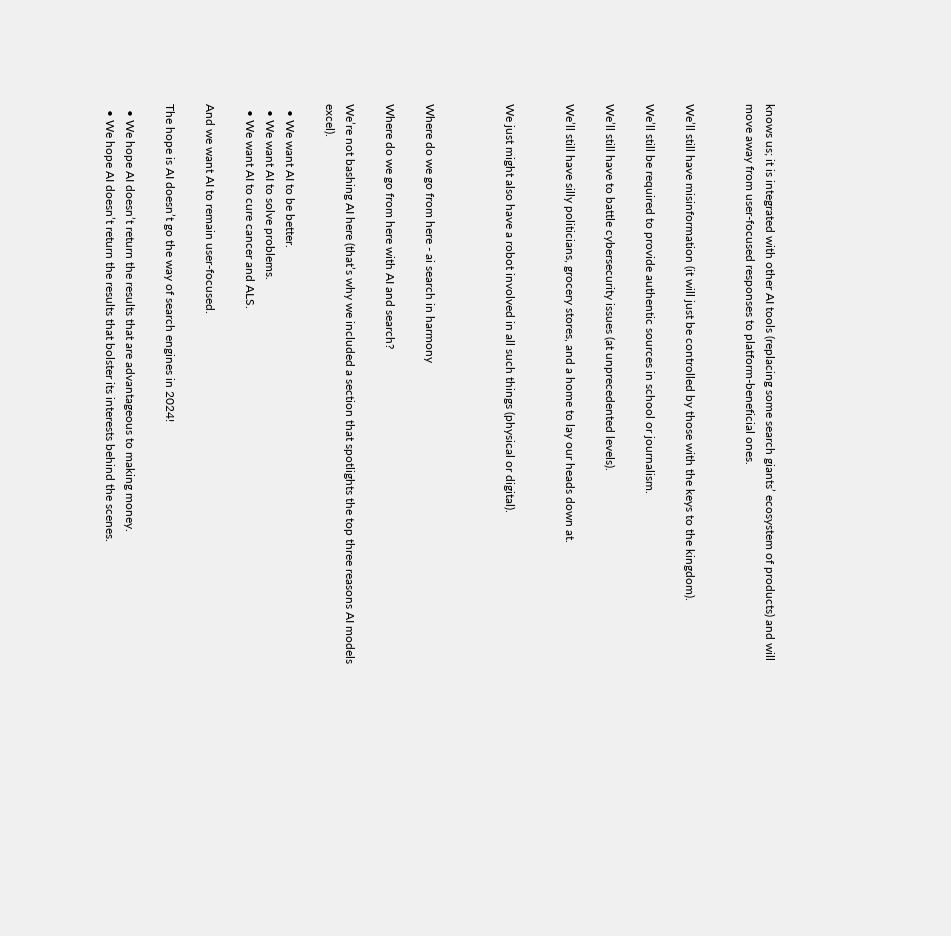knows us; it is integrated with other AI tools (replacing some search giants’ ecosystem of products) and will move away from user-focused responses to platform-beneficial ones.


We’ll still have misinformation (it will just be controlled by those with the keys to the kingdom).

We’ll still be required to provide authentic sources in school or journalism.

We’ll still have to battle cybersecurity issues (at unprecedented levels).

We’ll still have silly politicians, grocery stores, and a home to lay our heads down at.


We just might also have a robot involved in all such things (physical or digital).



Where do we go from here - ai search in harmony

Where do we go from here with AI and search?

We’re not bashing AI here (that’s why we included a section that spotlights the top three reasons AI models excel).

  • We want AI to be better.
  • We want AI to solve problems.
  • We want AI to cure cancer and ALS.

And we want AI to remain user-focused.

The hope is AI doesn’t go the way of search engines in 2024!

  • We hope AI doesn’t return the results that are advantageous to making money.
  • We hope AI doesn’t return the results that bolster its interests behind the scenes.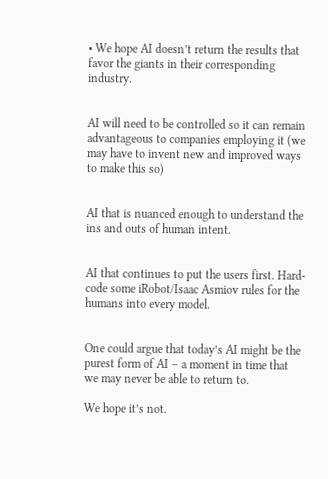• We hope AI doesn’t return the results that favor the giants in their corresponding industry.


AI will need to be controlled so it can remain advantageous to companies employing it (we may have to invent new and improved ways to make this so)


AI that is nuanced enough to understand the ins and outs of human intent.


AI that continues to put the users first. Hard-code some iRobot/Isaac Asmiov rules for the humans into every model.


One could argue that today’s AI might be the purest form of AI – a moment in time that we may never be able to return to.

We hope it’s not.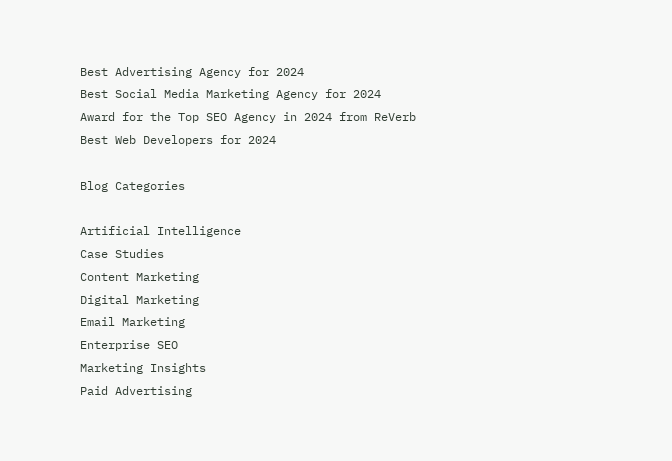Best Advertising Agency for 2024
Best Social Media Marketing Agency for 2024
Award for the Top SEO Agency in 2024 from ReVerb
Best Web Developers for 2024

Blog Categories

Artificial Intelligence
Case Studies
Content Marketing
Digital Marketing
Email Marketing
Enterprise SEO
Marketing Insights
Paid Advertising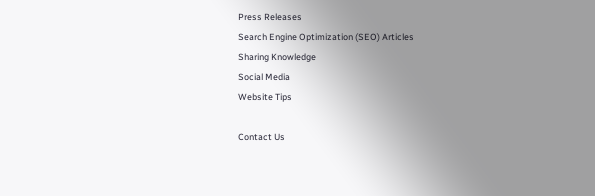Press Releases
Search Engine Optimization (SEO) Articles
Sharing Knowledge
Social Media
Website Tips

Contact Us